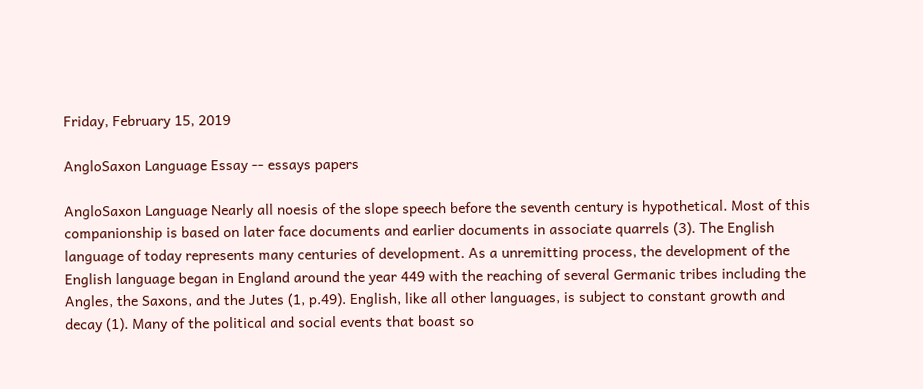Friday, February 15, 2019

AngloSaxon Language Essay -- essays papers

AngloSaxon Language Nearly all noesis of the slope speech before the seventh century is hypothetical. Most of this companionship is based on later face documents and earlier documents in associate quarrels (3). The English language of today represents many centuries of development. As a unremitting process, the development of the English language began in England around the year 449 with the reaching of several Germanic tribes including the Angles, the Saxons, and the Jutes (1, p.49). English, like all other languages, is subject to constant growth and decay (1). Many of the political and social events that boast so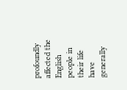profoundly affected the English people in their life have generally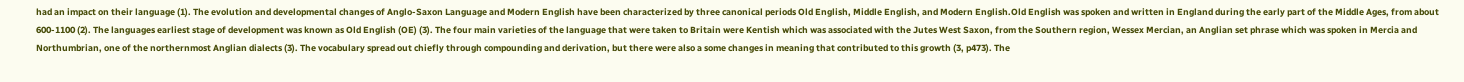had an impact on their language (1). The evolution and developmental changes of Anglo-Saxon Language and Modern English have been characterized by three canonical periods Old English, Middle English, and Modern English.Old English was spoken and written in England during the early part of the Middle Ages, from about 600-1100 (2). The languages earliest stage of development was known as Old English (OE) (3). The four main varieties of the language that were taken to Britain were Kentish which was associated with the Jutes West Saxon, from the Southern region, Wessex Mercian, an Anglian set phrase which was spoken in Mercia and Northumbrian, one of the northernmost Anglian dialects (3). The vocabulary spread out chiefly through compounding and derivation, but there were also a some changes in meaning that contributed to this growth (3, p473). The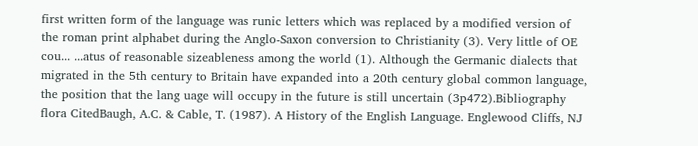first written form of the language was runic letters which was replaced by a modified version of the roman print alphabet during the Anglo-Saxon conversion to Christianity (3). Very little of OE cou... ...atus of reasonable sizeableness among the world (1). Although the Germanic dialects that migrated in the 5th century to Britain have expanded into a 20th century global common language, the position that the lang uage will occupy in the future is still uncertain (3p472).Bibliography flora CitedBaugh, A.C. & Cable, T. (1987). A History of the English Language. Englewood Cliffs, NJ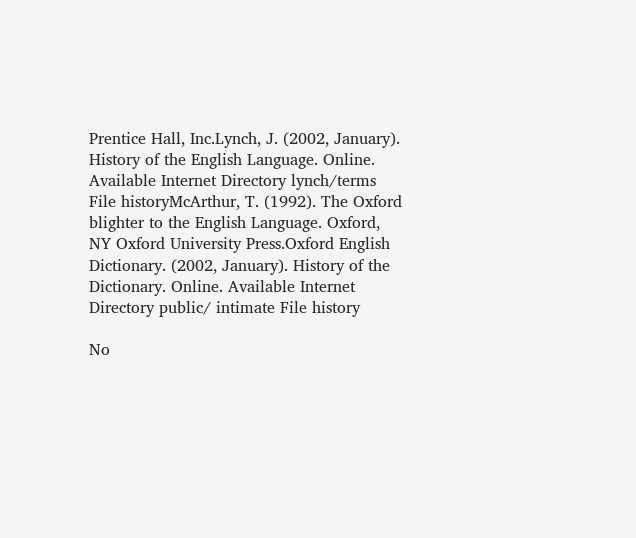Prentice Hall, Inc.Lynch, J. (2002, January). History of the English Language. Online. Available Internet Directory lynch/terms File historyMcArthur, T. (1992). The Oxford blighter to the English Language. Oxford, NY Oxford University Press.Oxford English Dictionary. (2002, January). History of the Dictionary. Online. Available Internet Directory public/ intimate File history

No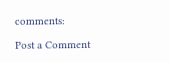comments:

Post a Comment